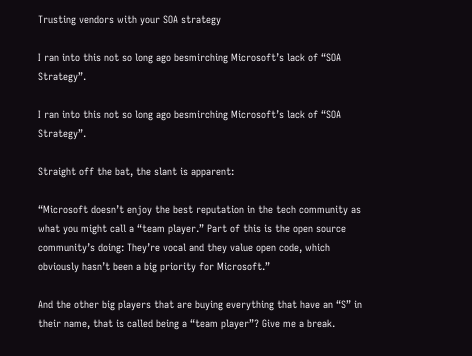Trusting vendors with your SOA strategy

I ran into this not so long ago besmirching Microsoft’s lack of “SOA Strategy”.

I ran into this not so long ago besmirching Microsoft’s lack of “SOA Strategy”.

Straight off the bat, the slant is apparent:

“Microsoft doesn’t enjoy the best reputation in the tech community as what you might call a “team player.” Part of this is the open source community’s doing: They’re vocal and they value open code, which obviously hasn’t been a big priority for Microsoft.”

And the other big players that are buying everything that have an “S” in their name, that is called being a “team player”? Give me a break.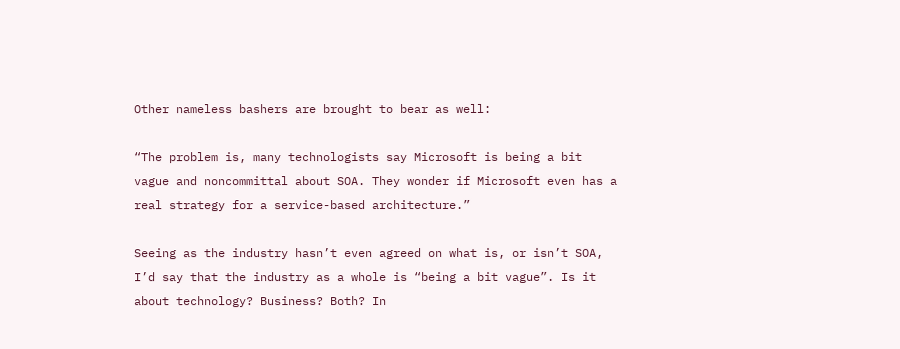Other nameless bashers are brought to bear as well:

“The problem is, many technologists say Microsoft is being a bit vague and noncommittal about SOA. They wonder if Microsoft even has a real strategy for a service-based architecture.”

Seeing as the industry hasn’t even agreed on what is, or isn’t SOA, I’d say that the industry as a whole is “being a bit vague”. Is it about technology? Business? Both? In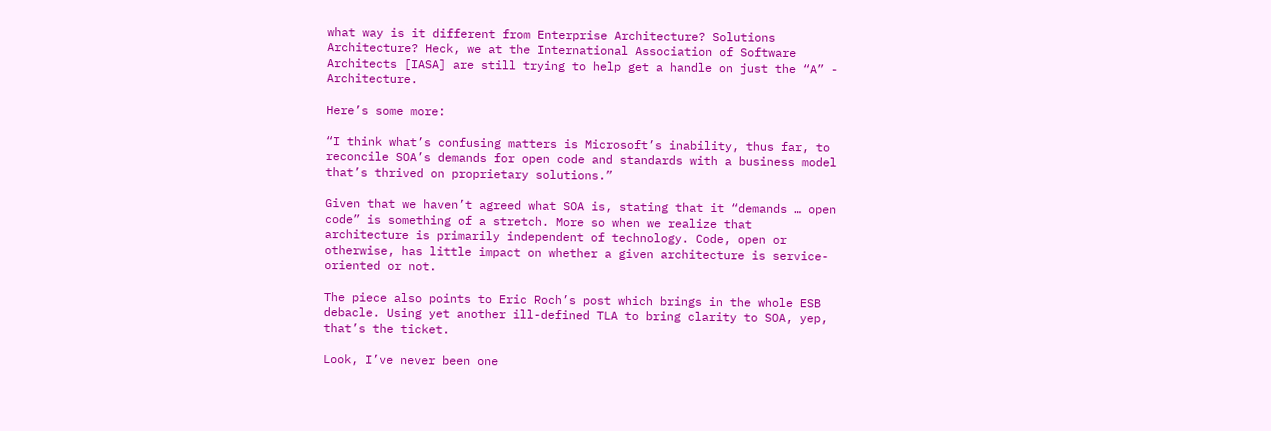what way is it different from Enterprise Architecture? Solutions Architecture? Heck, we at the International Association of Software Architects [IASA] are still trying to help get a handle on just the “A” - Architecture.

Here’s some more:

“I think what’s confusing matters is Microsoft’s inability, thus far, to reconcile SOA’s demands for open code and standards with a business model that’s thrived on proprietary solutions.”

Given that we haven’t agreed what SOA is, stating that it “demands … open code” is something of a stretch. More so when we realize that architecture is primarily independent of technology. Code, open or otherwise, has little impact on whether a given architecture is service-oriented or not.

The piece also points to Eric Roch’s post which brings in the whole ESB debacle. Using yet another ill-defined TLA to bring clarity to SOA, yep, that’s the ticket.

Look, I’ve never been one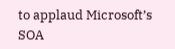to applaud Microsoft’s SOA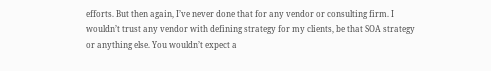efforts. But then again, I’ve never done that for any vendor or consulting firm. I wouldn’t trust any vendor with defining strategy for my clients, be that SOA strategy or anything else. You wouldn’t expect a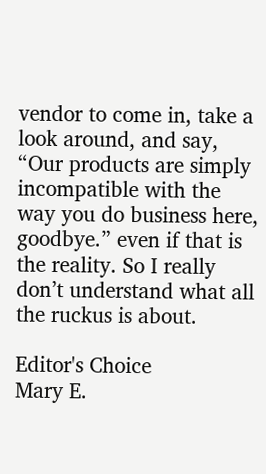vendor to come in, take a look around, and say, “Our products are simply incompatible with the way you do business here, goodbye.” even if that is the reality. So I really don’t understand what all the ruckus is about.

Editor's Choice
Mary E.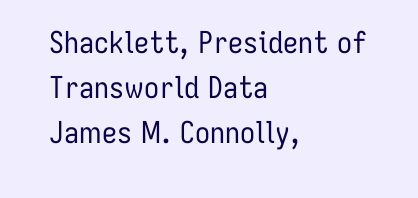Shacklett, President of Transworld Data
James M. Connolly,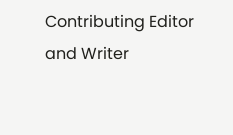Contributing Editor and Writer